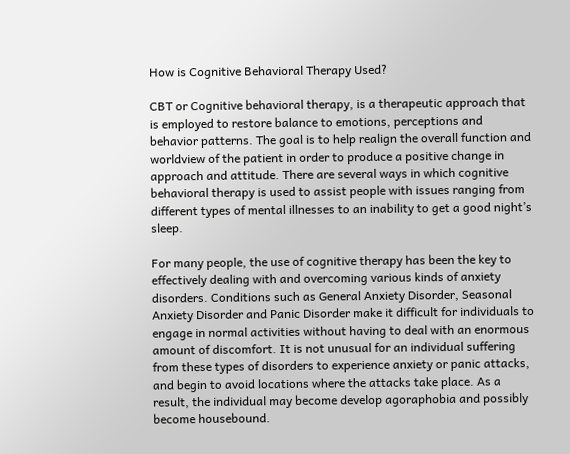How is Cognitive Behavioral Therapy Used?

CBT or Cognitive behavioral therapy, is a therapeutic approach that is employed to restore balance to emotions, perceptions and behavior patterns. The goal is to help realign the overall function and worldview of the patient in order to produce a positive change in approach and attitude. There are several ways in which cognitive behavioral therapy is used to assist people with issues ranging from different types of mental illnesses to an inability to get a good night’s sleep.

For many people, the use of cognitive therapy has been the key to effectively dealing with and overcoming various kinds of anxiety disorders. Conditions such as General Anxiety Disorder, Seasonal Anxiety Disorder and Panic Disorder make it difficult for individuals to engage in normal activities without having to deal with an enormous amount of discomfort. It is not unusual for an individual suffering from these types of disorders to experience anxiety or panic attacks, and begin to avoid locations where the attacks take place. As a result, the individual may become develop agoraphobia and possibly become housebound.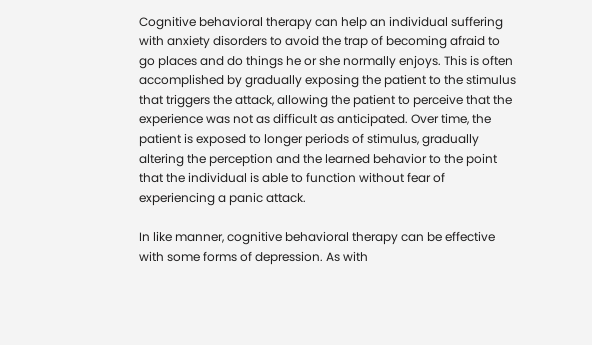Cognitive behavioral therapy can help an individual suffering with anxiety disorders to avoid the trap of becoming afraid to go places and do things he or she normally enjoys. This is often accomplished by gradually exposing the patient to the stimulus that triggers the attack, allowing the patient to perceive that the experience was not as difficult as anticipated. Over time, the patient is exposed to longer periods of stimulus, gradually altering the perception and the learned behavior to the point that the individual is able to function without fear of experiencing a panic attack.

In like manner, cognitive behavioral therapy can be effective with some forms of depression. As with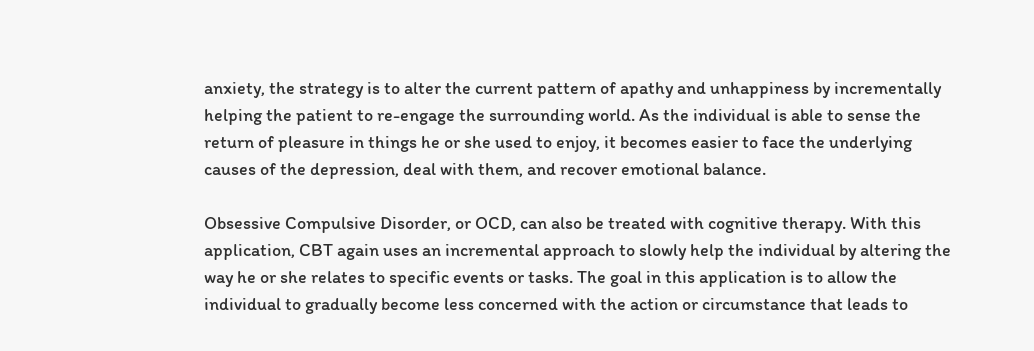anxiety, the strategy is to alter the current pattern of apathy and unhappiness by incrementally helping the patient to re-engage the surrounding world. As the individual is able to sense the return of pleasure in things he or she used to enjoy, it becomes easier to face the underlying causes of the depression, deal with them, and recover emotional balance.

Obsessive Compulsive Disorder, or OCD, can also be treated with cognitive therapy. With this application, CBT again uses an incremental approach to slowly help the individual by altering the way he or she relates to specific events or tasks. The goal in this application is to allow the individual to gradually become less concerned with the action or circumstance that leads to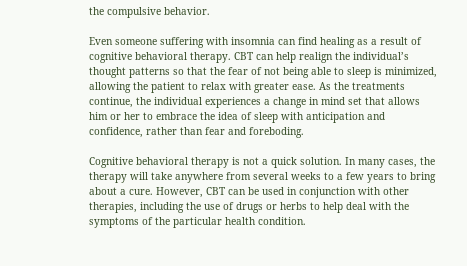the compulsive behavior.

Even someone suffering with insomnia can find healing as a result of cognitive behavioral therapy. CBT can help realign the individual’s thought patterns so that the fear of not being able to sleep is minimized, allowing the patient to relax with greater ease. As the treatments continue, the individual experiences a change in mind set that allows him or her to embrace the idea of sleep with anticipation and confidence, rather than fear and foreboding.

Cognitive behavioral therapy is not a quick solution. In many cases, the therapy will take anywhere from several weeks to a few years to bring about a cure. However, CBT can be used in conjunction with other therapies, including the use of drugs or herbs to help deal with the symptoms of the particular health condition.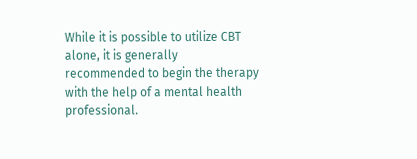While it is possible to utilize CBT alone, it is generally recommended to begin the therapy with the help of a mental health professional.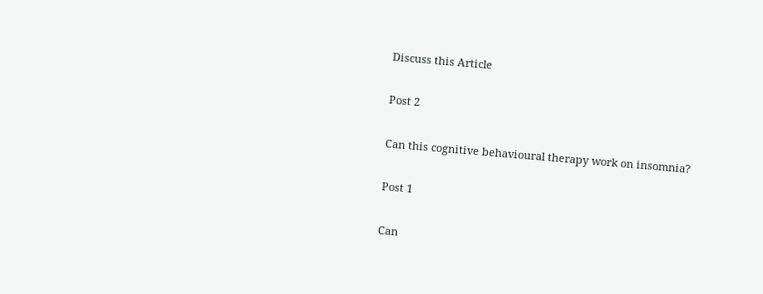Discuss this Article

Post 2

Can this cognitive behavioural therapy work on insomnia?

Post 1

Can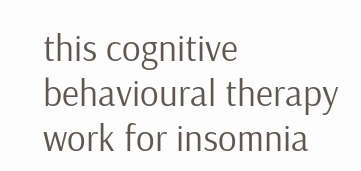this cognitive behavioural therapy work for insomnia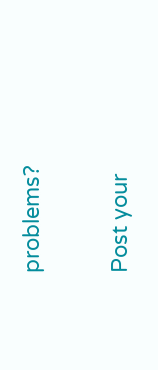problems?

Post your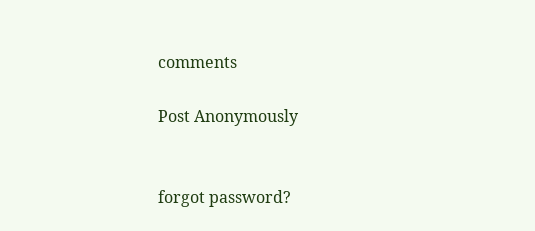comments

Post Anonymously


forgot password?